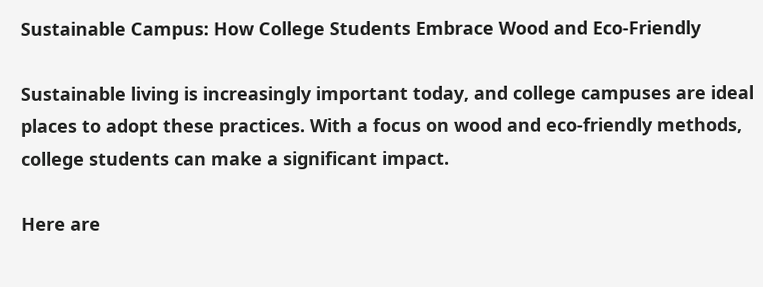Sustainable Campus: How College Students Embrace Wood and Eco-Friendly

Sustainable living is increasingly important today, and college campuses are ideal places to adopt these practices. With a focus on wood and eco-friendly methods, college students can make a significant impact.

Here are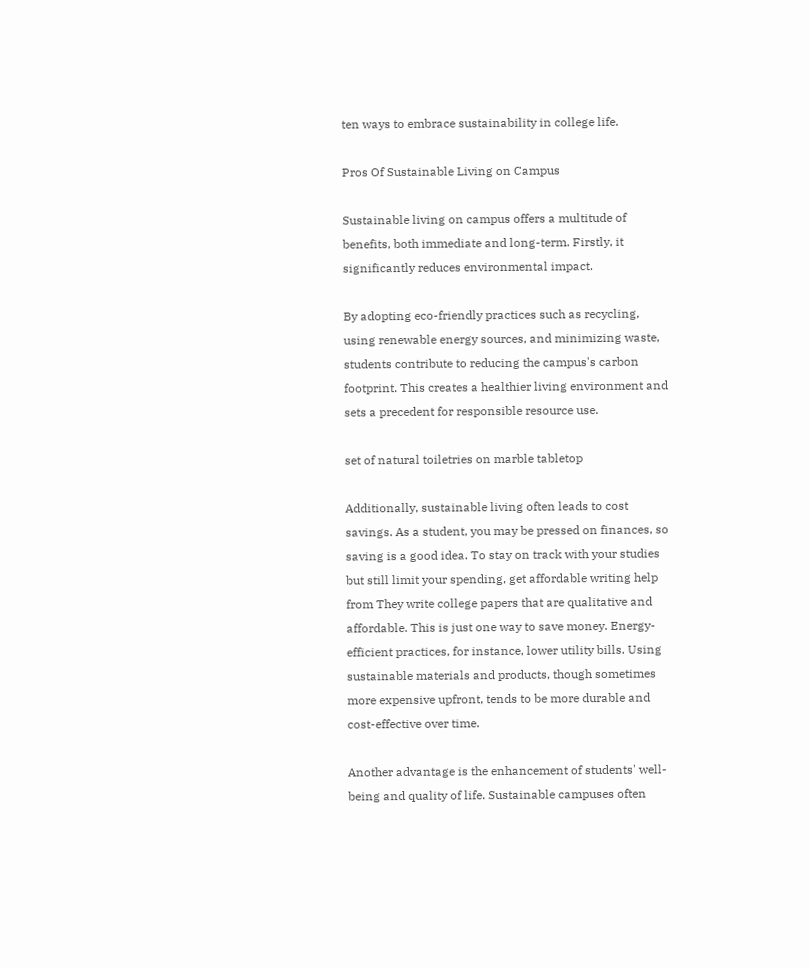ten ways to embrace sustainability in college life.

Pros Of Sustainable Living on Campus

Sustainable living on campus offers a multitude of benefits, both immediate and long-term. Firstly, it significantly reduces environmental impact.

By adopting eco-friendly practices such as recycling, using renewable energy sources, and minimizing waste, students contribute to reducing the campus's carbon footprint. This creates a healthier living environment and sets a precedent for responsible resource use.

set of natural toiletries on marble tabletop

Additionally, sustainable living often leads to cost savings. As a student, you may be pressed on finances, so saving is a good idea. To stay on track with your studies but still limit your spending, get affordable writing help from They write college papers that are qualitative and affordable. This is just one way to save money. Energy-efficient practices, for instance, lower utility bills. Using sustainable materials and products, though sometimes more expensive upfront, tends to be more durable and cost-effective over time.

Another advantage is the enhancement of students' well-being and quality of life. Sustainable campuses often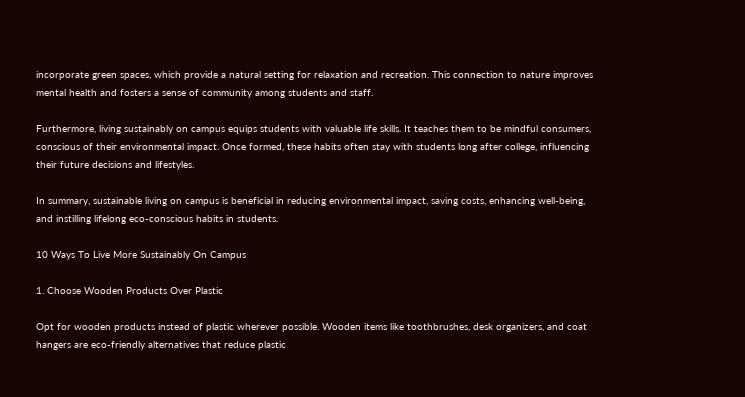incorporate green spaces, which provide a natural setting for relaxation and recreation. This connection to nature improves mental health and fosters a sense of community among students and staff.

Furthermore, living sustainably on campus equips students with valuable life skills. It teaches them to be mindful consumers, conscious of their environmental impact. Once formed, these habits often stay with students long after college, influencing their future decisions and lifestyles.

In summary, sustainable living on campus is beneficial in reducing environmental impact, saving costs, enhancing well-being, and instilling lifelong eco-conscious habits in students.

10 Ways To Live More Sustainably On Campus

1. Choose Wooden Products Over Plastic

Opt for wooden products instead of plastic wherever possible. Wooden items like toothbrushes, desk organizers, and coat hangers are eco-friendly alternatives that reduce plastic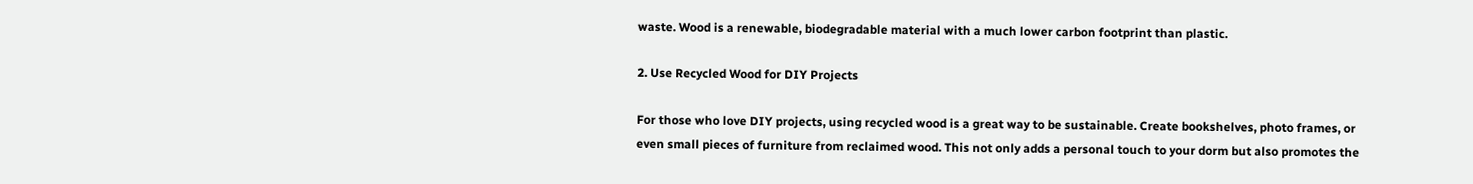waste. Wood is a renewable, biodegradable material with a much lower carbon footprint than plastic.

2. Use Recycled Wood for DIY Projects

For those who love DIY projects, using recycled wood is a great way to be sustainable. Create bookshelves, photo frames, or even small pieces of furniture from reclaimed wood. This not only adds a personal touch to your dorm but also promotes the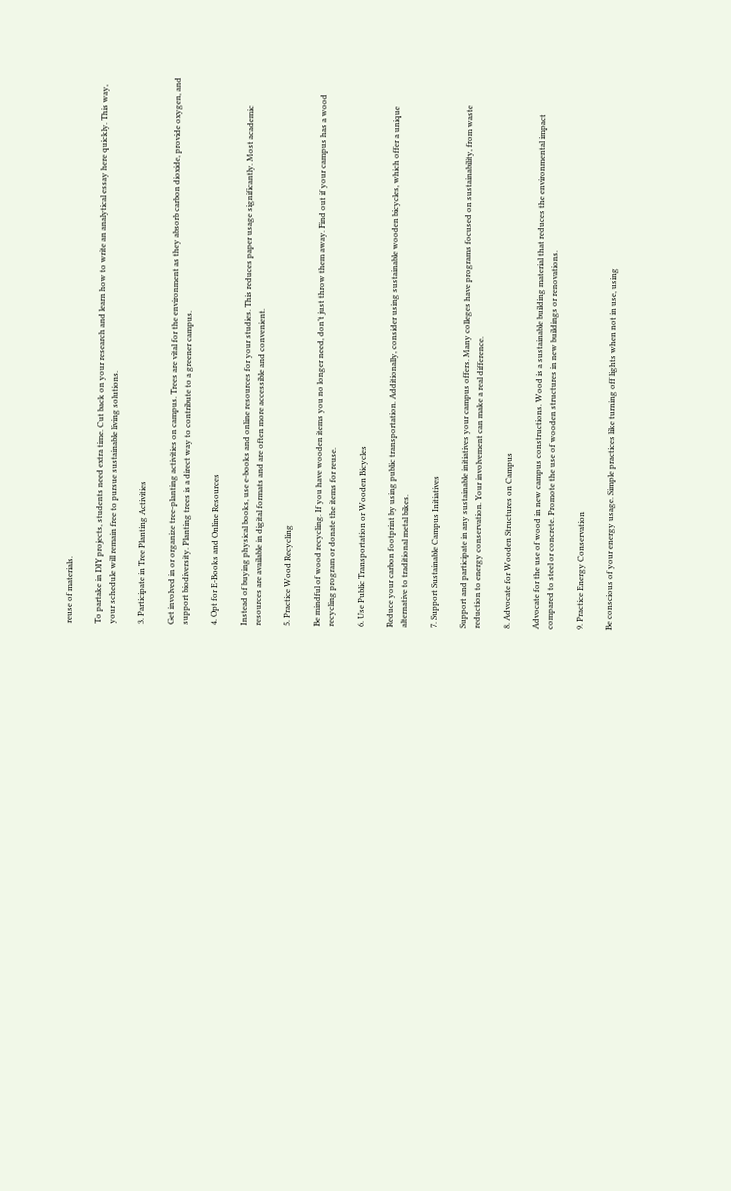reuse of materials.

To partake in DIY projects, students need extra time. Cut back on your research and learn how to write an analytical essay here quickly. This way, your schedule will remain free to pursue sustainable living solutions.

3. Participate in Tree Planting Activities

Get involved in or organize tree-planting activities on campus. Trees are vital for the environment as they absorb carbon dioxide, provide oxygen, and support biodiversity. Planting trees is a direct way to contribute to a greener campus.

4. Opt for E-Books and Online Resources

Instead of buying physical books, use e-books and online resources for your studies. This reduces paper usage significantly. Most academic resources are available in digital formats and are often more accessible and convenient.

5. Practice Wood Recycling

Be mindful of wood recycling. If you have wooden items you no longer need, don’t just throw them away. Find out if your campus has a wood recycling program or donate the items for reuse.

6. Use Public Transportation or Wooden Bicycles

Reduce your carbon footprint by using public transportation. Additionally, consider using sustainable wooden bicycles, which offer a unique alternative to traditional metal bikes.

7. Support Sustainable Campus Initiatives

Support and participate in any sustainable initiatives your campus offers. Many colleges have programs focused on sustainability, from waste reduction to energy conservation. Your involvement can make a real difference.

8. Advocate for Wooden Structures on Campus

Advocate for the use of wood in new campus constructions. Wood is a sustainable building material that reduces the environmental impact compared to steel or concrete. Promote the use of wooden structures in new buildings or renovations.

9. Practice Energy Conservation

Be conscious of your energy usage. Simple practices like turning off lights when not in use, using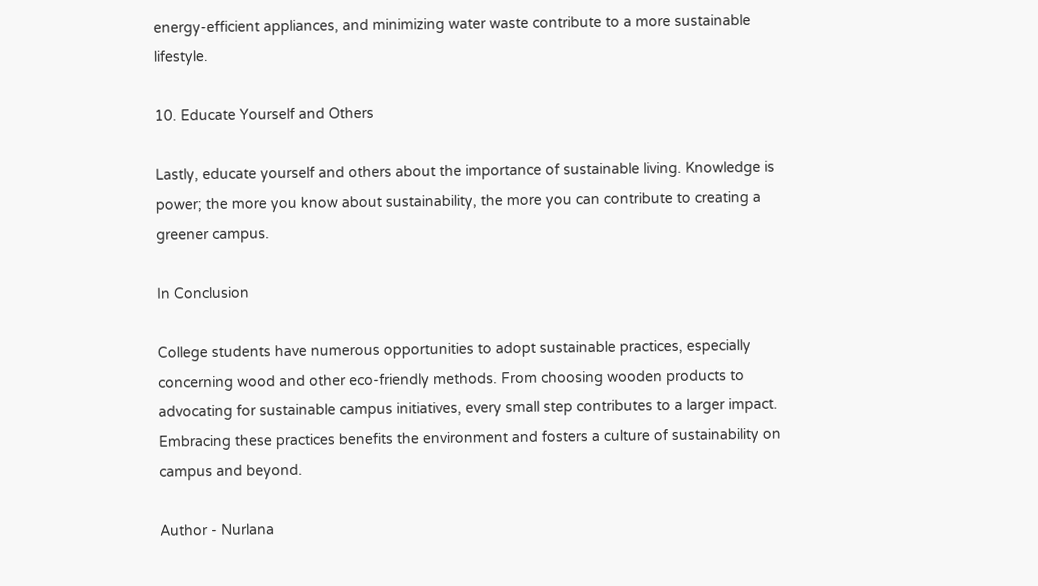energy-efficient appliances, and minimizing water waste contribute to a more sustainable lifestyle.

10. Educate Yourself and Others

Lastly, educate yourself and others about the importance of sustainable living. Knowledge is power; the more you know about sustainability, the more you can contribute to creating a greener campus.

In Conclusion

College students have numerous opportunities to adopt sustainable practices, especially concerning wood and other eco-friendly methods. From choosing wooden products to advocating for sustainable campus initiatives, every small step contributes to a larger impact. Embracing these practices benefits the environment and fosters a culture of sustainability on campus and beyond.

Author - Nurlana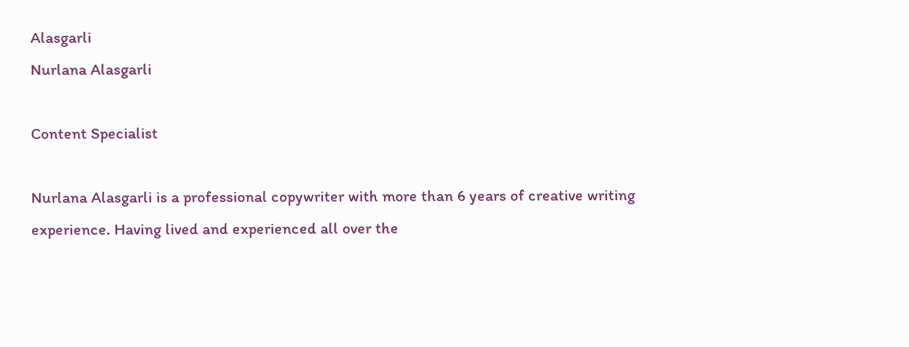Alasgarli
Nurlana Alasgarli

Content Specialist

Nurlana Alasgarli is a professional copywriter with more than 6 years of creative writing experience. Having lived and experienced all over the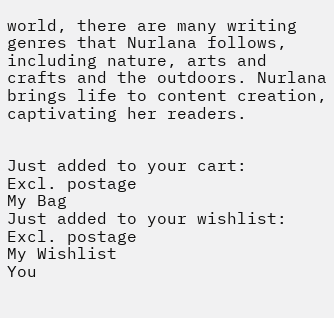world, there are many writing genres that Nurlana follows, including nature, arts and crafts and the outdoors. Nurlana brings life to content creation, captivating her readers.


Just added to your cart:
Excl. postage
My Bag
Just added to your wishlist:
Excl. postage
My Wishlist
You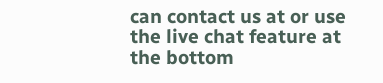can contact us at or use the live chat feature at the bottom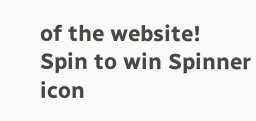of the website!
Spin to win Spinner icon